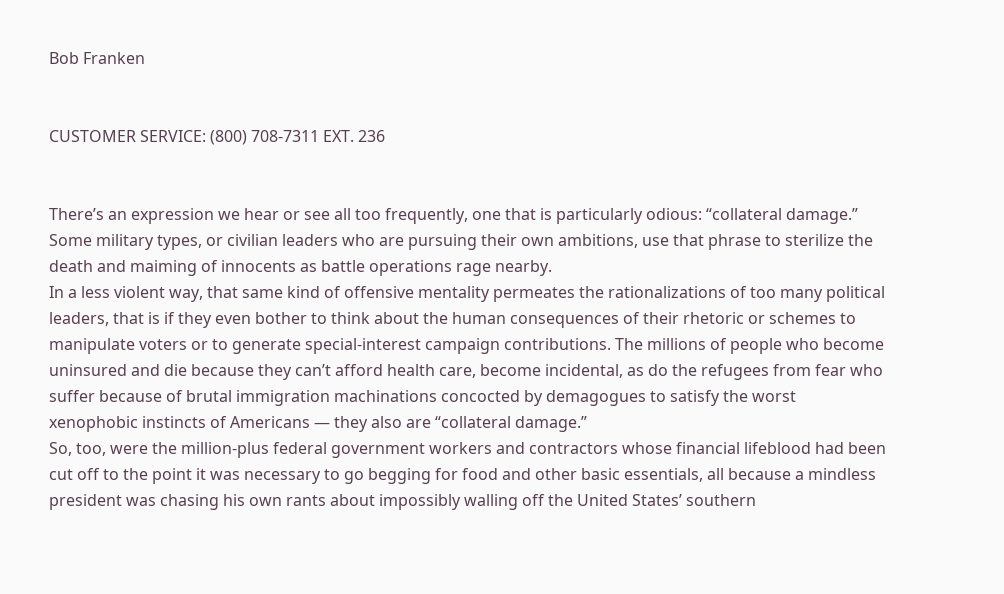Bob Franken


CUSTOMER SERVICE: (800) 708-7311 EXT. 236


There’s an expression we hear or see all too frequently, one that is particularly odious: “collateral damage.” Some military types, or civilian leaders who are pursuing their own ambitions, use that phrase to sterilize the death and maiming of innocents as battle operations rage nearby.
In a less violent way, that same kind of offensive mentality permeates the rationalizations of too many political leaders, that is if they even bother to think about the human consequences of their rhetoric or schemes to manipulate voters or to generate special-interest campaign contributions. The millions of people who become uninsured and die because they can’t afford health care, become incidental, as do the refugees from fear who suffer because of brutal immigration machinations concocted by demagogues to satisfy the worst xenophobic instincts of Americans — they also are “collateral damage.”
So, too, were the million-plus federal government workers and contractors whose financial lifeblood had been cut off to the point it was necessary to go begging for food and other basic essentials, all because a mindless president was chasing his own rants about impossibly walling off the United States’ southern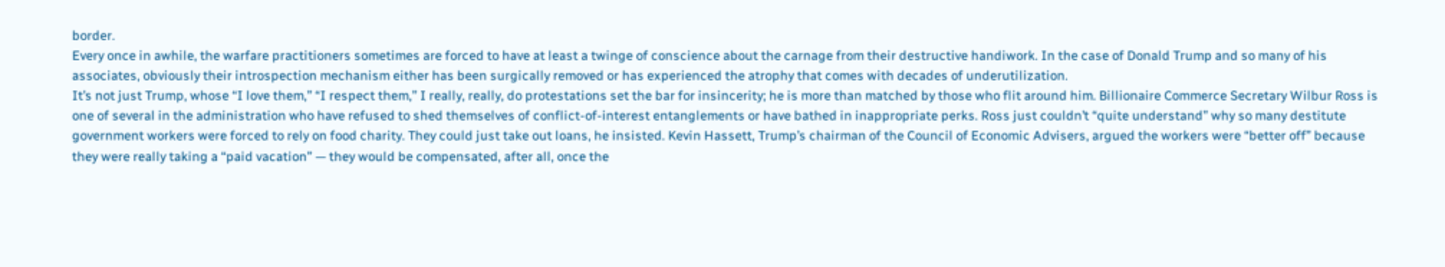border.
Every once in awhile, the warfare practitioners sometimes are forced to have at least a twinge of conscience about the carnage from their destructive handiwork. In the case of Donald Trump and so many of his associates, obviously their introspection mechanism either has been surgically removed or has experienced the atrophy that comes with decades of underutilization.
It’s not just Trump, whose “I love them,” “I respect them,” I really, really, do protestations set the bar for insincerity; he is more than matched by those who flit around him. Billionaire Commerce Secretary Wilbur Ross is one of several in the administration who have refused to shed themselves of conflict-of-interest entanglements or have bathed in inappropriate perks. Ross just couldn’t “quite understand” why so many destitute government workers were forced to rely on food charity. They could just take out loans, he insisted. Kevin Hassett, Trump’s chairman of the Council of Economic Advisers, argued the workers were “better off” because they were really taking a “paid vacation” — they would be compensated, after all, once the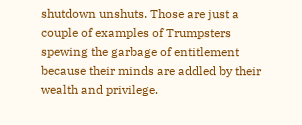shutdown unshuts. Those are just a couple of examples of Trumpsters spewing the garbage of entitlement because their minds are addled by their wealth and privilege.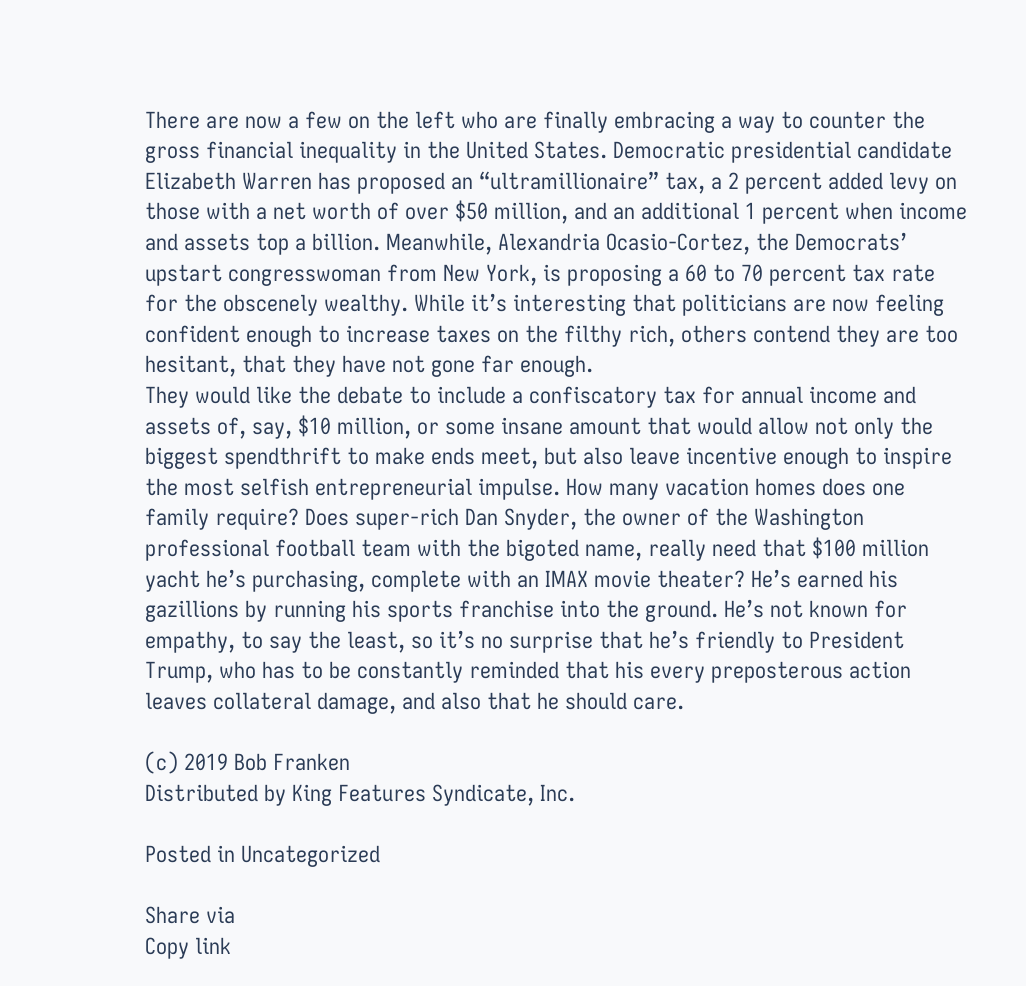There are now a few on the left who are finally embracing a way to counter the gross financial inequality in the United States. Democratic presidential candidate Elizabeth Warren has proposed an “ultramillionaire” tax, a 2 percent added levy on those with a net worth of over $50 million, and an additional 1 percent when income and assets top a billion. Meanwhile, Alexandria Ocasio-Cortez, the Democrats’ upstart congresswoman from New York, is proposing a 60 to 70 percent tax rate for the obscenely wealthy. While it’s interesting that politicians are now feeling confident enough to increase taxes on the filthy rich, others contend they are too hesitant, that they have not gone far enough.
They would like the debate to include a confiscatory tax for annual income and assets of, say, $10 million, or some insane amount that would allow not only the biggest spendthrift to make ends meet, but also leave incentive enough to inspire the most selfish entrepreneurial impulse. How many vacation homes does one family require? Does super-rich Dan Snyder, the owner of the Washington professional football team with the bigoted name, really need that $100 million yacht he’s purchasing, complete with an IMAX movie theater? He’s earned his gazillions by running his sports franchise into the ground. He’s not known for empathy, to say the least, so it’s no surprise that he’s friendly to President Trump, who has to be constantly reminded that his every preposterous action leaves collateral damage, and also that he should care.

(c) 2019 Bob Franken
Distributed by King Features Syndicate, Inc.

Posted in Uncategorized

Share via
Copy link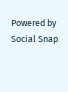Powered by Social Snap